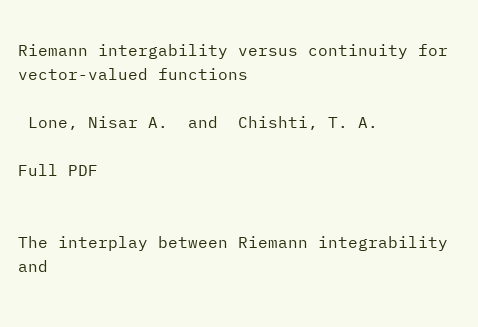Riemann intergability versus continuity for vector-valued functions

 Lone, Nisar A.  and  Chishti, T. A.

Full PDF


The interplay between Riemann integrability and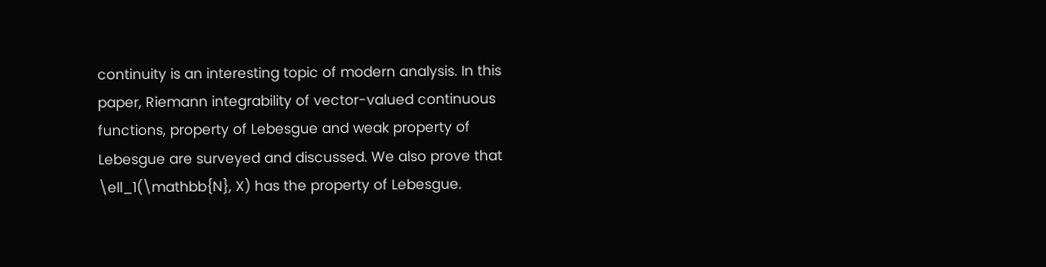continuity is an interesting topic of modern analysis. In this paper, Riemann integrability of vector-valued continuous functions, property of Lebesgue and weak property of Lebesgue are surveyed and discussed. We also prove that \ell_1(\mathbb{N}, X) has the property of Lebesgue.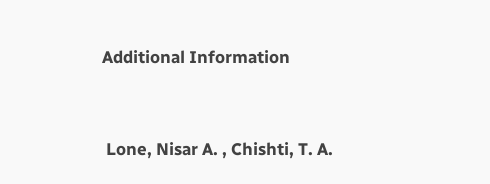Additional Information


 Lone, Nisar A. , Chishti, T. A.